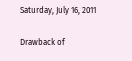Saturday, July 16, 2011

Drawback of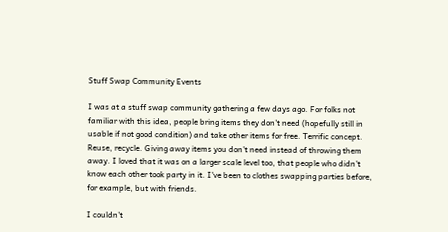Stuff Swap Community Events

I was at a stuff swap community gathering a few days ago. For folks not familiar with this idea, people bring items they don't need (hopefully still in usable if not good condition) and take other items for free. Terrific concept. Reuse, recycle. Giving away items you don't need instead of throwing them away. I loved that it was on a larger scale level too, that people who didn't know each other took party in it. I've been to clothes swapping parties before, for example, but with friends.

I couldn't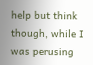help but think though, while I was perusing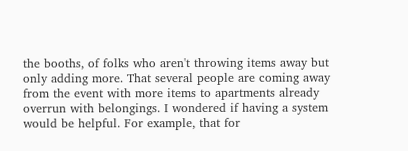the booths, of folks who aren't throwing items away but only adding more. That several people are coming away from the event with more items to apartments already overrun with belongings. I wondered if having a system would be helpful. For example, that for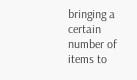bringing a certain number of items to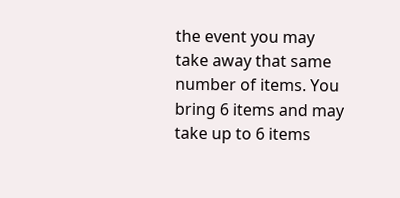the event you may take away that same number of items. You bring 6 items and may take up to 6 items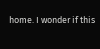home. I wonder if this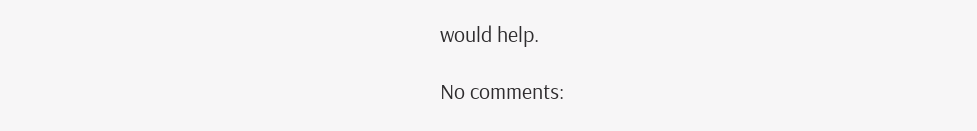would help.

No comments: